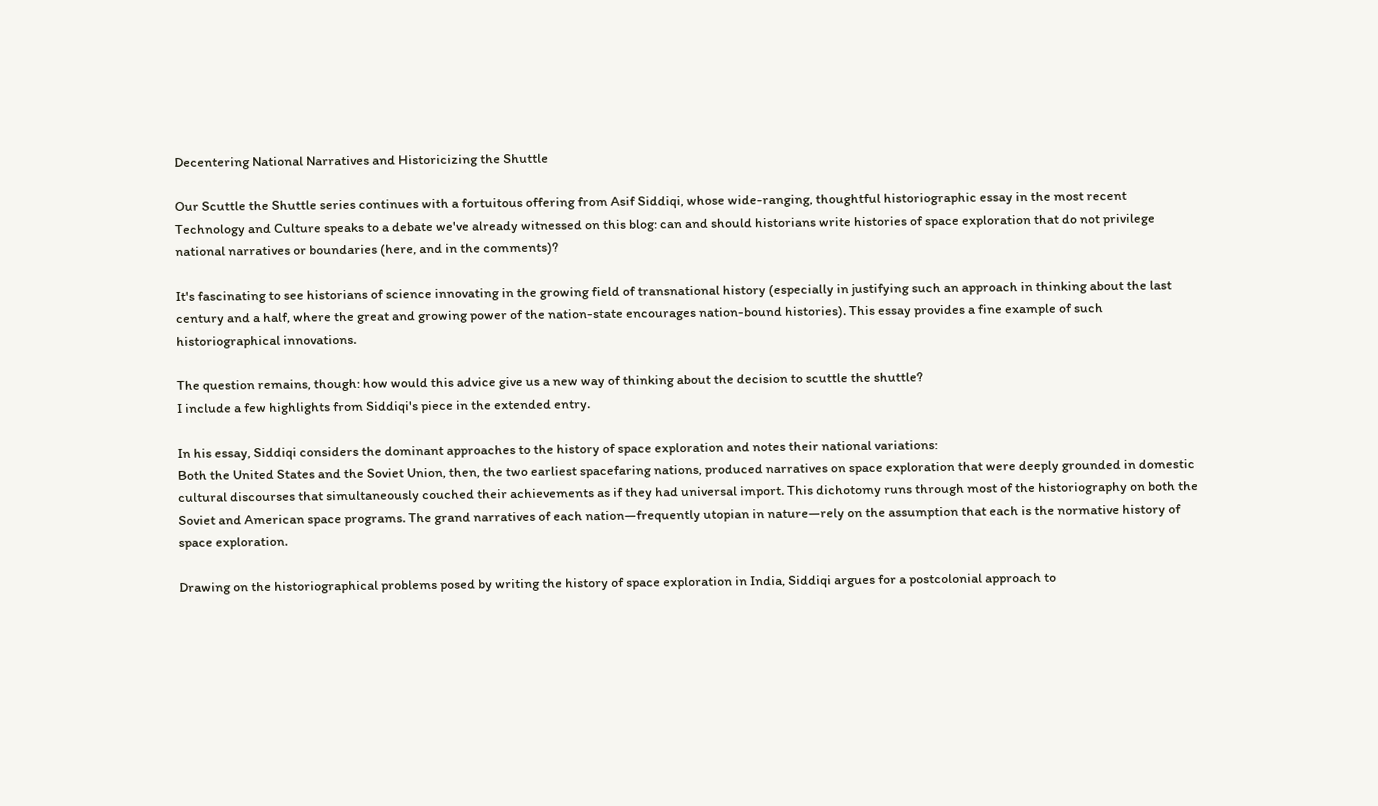Decentering National Narratives and Historicizing the Shuttle

Our Scuttle the Shuttle series continues with a fortuitous offering from Asif Siddiqi, whose wide-ranging, thoughtful historiographic essay in the most recent Technology and Culture speaks to a debate we've already witnessed on this blog: can and should historians write histories of space exploration that do not privilege national narratives or boundaries (here, and in the comments)?

It's fascinating to see historians of science innovating in the growing field of transnational history (especially in justifying such an approach in thinking about the last century and a half, where the great and growing power of the nation-state encourages nation-bound histories). This essay provides a fine example of such historiographical innovations.

The question remains, though: how would this advice give us a new way of thinking about the decision to scuttle the shuttle?
I include a few highlights from Siddiqi's piece in the extended entry.

In his essay, Siddiqi considers the dominant approaches to the history of space exploration and notes their national variations:
Both the United States and the Soviet Union, then, the two earliest spacefaring nations, produced narratives on space exploration that were deeply grounded in domestic cultural discourses that simultaneously couched their achievements as if they had universal import. This dichotomy runs through most of the historiography on both the Soviet and American space programs. The grand narratives of each nation—frequently utopian in nature—rely on the assumption that each is the normative history of space exploration.

Drawing on the historiographical problems posed by writing the history of space exploration in India, Siddiqi argues for a postcolonial approach to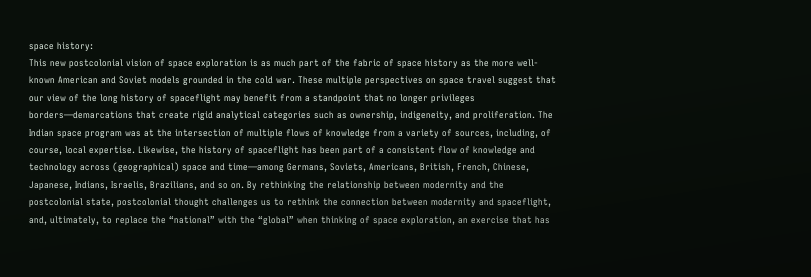space history:
This new postcolonial vision of space exploration is as much part of the fabric of space history as the more well-known American and Soviet models grounded in the cold war. These multiple perspectives on space travel suggest that our view of the long history of spaceflight may benefit from a standpoint that no longer privileges borders—demarcations that create rigid analytical categories such as ownership, indigeneity, and proliferation. The Indian space program was at the intersection of multiple flows of knowledge from a variety of sources, including, of course, local expertise. Likewise, the history of spaceflight has been part of a consistent flow of knowledge and technology across (geographical) space and time—among Germans, Soviets, Americans, British, French, Chinese, Japanese, Indians, Israelis, Brazilians, and so on. By rethinking the relationship between modernity and the postcolonial state, postcolonial thought challenges us to rethink the connection between modernity and spaceflight, and, ultimately, to replace the “national” with the “global” when thinking of space exploration, an exercise that has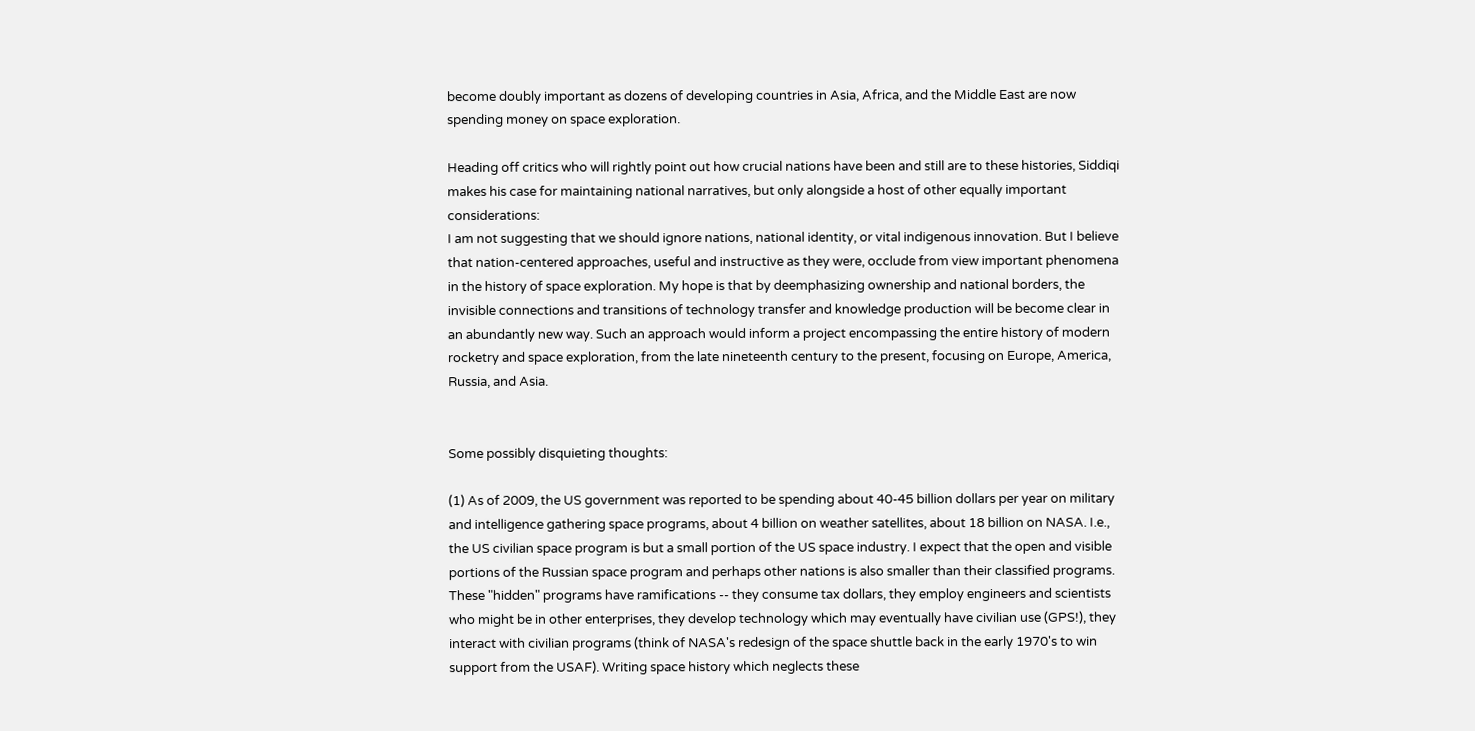become doubly important as dozens of developing countries in Asia, Africa, and the Middle East are now spending money on space exploration.

Heading off critics who will rightly point out how crucial nations have been and still are to these histories, Siddiqi makes his case for maintaining national narratives, but only alongside a host of other equally important considerations:
I am not suggesting that we should ignore nations, national identity, or vital indigenous innovation. But I believe that nation-centered approaches, useful and instructive as they were, occlude from view important phenomena in the history of space exploration. My hope is that by deemphasizing ownership and national borders, the invisible connections and transitions of technology transfer and knowledge production will be become clear in an abundantly new way. Such an approach would inform a project encompassing the entire history of modern rocketry and space exploration, from the late nineteenth century to the present, focusing on Europe, America, Russia, and Asia.


Some possibly disquieting thoughts:

(1) As of 2009, the US government was reported to be spending about 40-45 billion dollars per year on military and intelligence gathering space programs, about 4 billion on weather satellites, about 18 billion on NASA. I.e., the US civilian space program is but a small portion of the US space industry. I expect that the open and visible portions of the Russian space program and perhaps other nations is also smaller than their classified programs. These "hidden" programs have ramifications -- they consume tax dollars, they employ engineers and scientists who might be in other enterprises, they develop technology which may eventually have civilian use (GPS!), they interact with civilian programs (think of NASA's redesign of the space shuttle back in the early 1970's to win support from the USAF). Writing space history which neglects these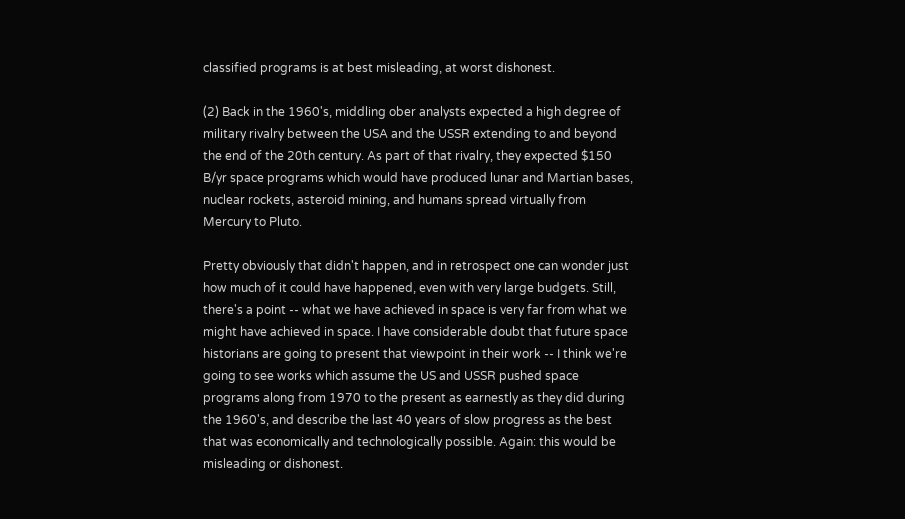classified programs is at best misleading, at worst dishonest.

(2) Back in the 1960's, middling ober analysts expected a high degree of military rivalry between the USA and the USSR extending to and beyond the end of the 20th century. As part of that rivalry, they expected $150 B/yr space programs which would have produced lunar and Martian bases, nuclear rockets, asteroid mining, and humans spread virtually from Mercury to Pluto.

Pretty obviously that didn't happen, and in retrospect one can wonder just how much of it could have happened, even with very large budgets. Still, there's a point -- what we have achieved in space is very far from what we might have achieved in space. I have considerable doubt that future space historians are going to present that viewpoint in their work -- I think we're going to see works which assume the US and USSR pushed space programs along from 1970 to the present as earnestly as they did during the 1960's, and describe the last 40 years of slow progress as the best that was economically and technologically possible. Again: this would be misleading or dishonest.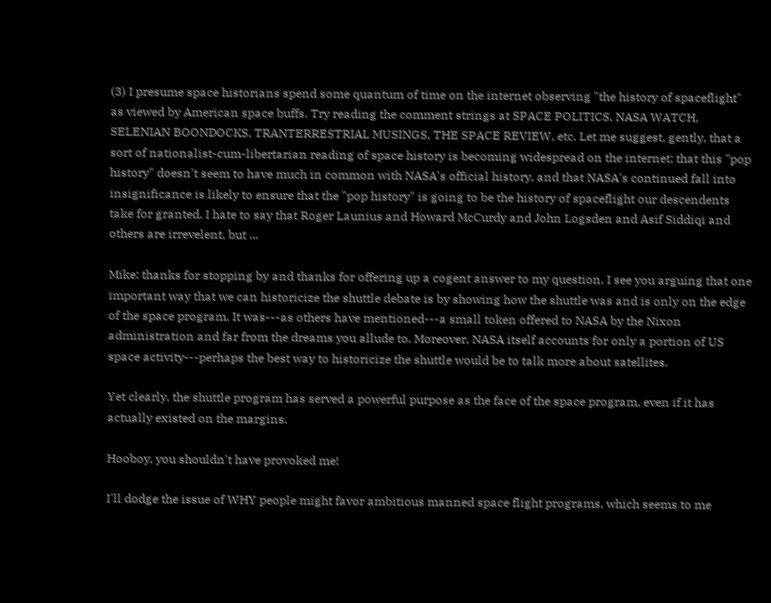(3) I presume space historians spend some quantum of time on the internet observing "the history of spaceflight" as viewed by American space buffs. Try reading the comment strings at SPACE POLITICS, NASA WATCH, SELENIAN BOONDOCKS, TRANTERRESTRIAL MUSINGS, THE SPACE REVIEW, etc. Let me suggest, gently, that a sort of nationalist-cum-libertarian reading of space history is becoming widespread on the internet; that this "pop history" doesn't seem to have much in common with NASA's official history, and that NASA's continued fall into insignificance is likely to ensure that the "pop history" is going to be the history of spaceflight our descendents take for granted. I hate to say that Roger Launius and Howard McCurdy and John Logsden and Asif Siddiqi and others are irrevelent, but ...

Mike: thanks for stopping by and thanks for offering up a cogent answer to my question. I see you arguing that one important way that we can historicize the shuttle debate is by showing how the shuttle was and is only on the edge of the space program. It was---as others have mentioned---a small token offered to NASA by the Nixon administration and far from the dreams you allude to. Moreover, NASA itself accounts for only a portion of US space activity---perhaps the best way to historicize the shuttle would be to talk more about satellites.

Yet clearly, the shuttle program has served a powerful purpose as the face of the space program, even if it has actually existed on the margins.

Hooboy, you shouldn't have provoked me!

I'll dodge the issue of WHY people might favor ambitious manned space flight programs, which seems to me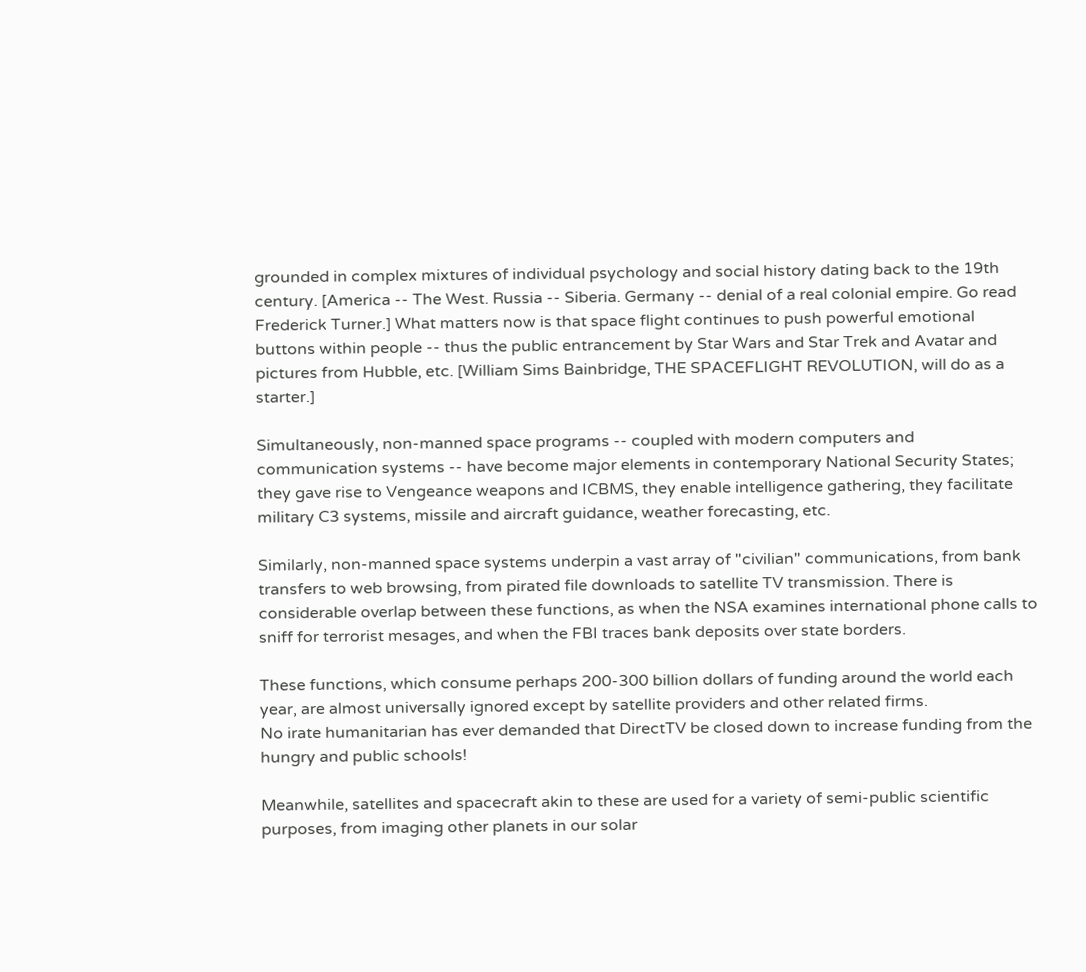grounded in complex mixtures of individual psychology and social history dating back to the 19th century. [America -- The West. Russia -- Siberia. Germany -- denial of a real colonial empire. Go read Frederick Turner.] What matters now is that space flight continues to push powerful emotional buttons within people -- thus the public entrancement by Star Wars and Star Trek and Avatar and pictures from Hubble, etc. [William Sims Bainbridge, THE SPACEFLIGHT REVOLUTION, will do as a starter.]

Simultaneously, non-manned space programs -- coupled with modern computers and communication systems -- have become major elements in contemporary National Security States; they gave rise to Vengeance weapons and ICBMS, they enable intelligence gathering, they facilitate military C3 systems, missile and aircraft guidance, weather forecasting, etc.

Similarly, non-manned space systems underpin a vast array of "civilian" communications, from bank transfers to web browsing, from pirated file downloads to satellite TV transmission. There is considerable overlap between these functions, as when the NSA examines international phone calls to sniff for terrorist mesages, and when the FBI traces bank deposits over state borders.

These functions, which consume perhaps 200-300 billion dollars of funding around the world each year, are almost universally ignored except by satellite providers and other related firms.
No irate humanitarian has ever demanded that DirectTV be closed down to increase funding from the hungry and public schools!

Meanwhile, satellites and spacecraft akin to these are used for a variety of semi-public scientific purposes, from imaging other planets in our solar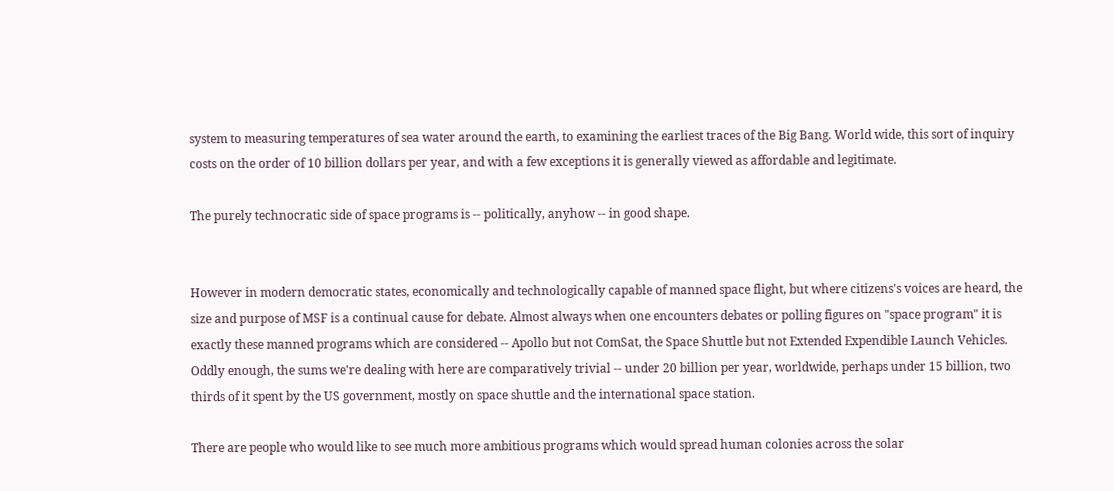system to measuring temperatures of sea water around the earth, to examining the earliest traces of the Big Bang. World wide, this sort of inquiry costs on the order of 10 billion dollars per year, and with a few exceptions it is generally viewed as affordable and legitimate.

The purely technocratic side of space programs is -- politically, anyhow -- in good shape.


However in modern democratic states, economically and technologically capable of manned space flight, but where citizens's voices are heard, the size and purpose of MSF is a continual cause for debate. Almost always when one encounters debates or polling figures on "space program" it is exactly these manned programs which are considered -- Apollo but not ComSat, the Space Shuttle but not Extended Expendible Launch Vehicles.
Oddly enough, the sums we're dealing with here are comparatively trivial -- under 20 billion per year, worldwide, perhaps under 15 billion, two thirds of it spent by the US government, mostly on space shuttle and the international space station.

There are people who would like to see much more ambitious programs which would spread human colonies across the solar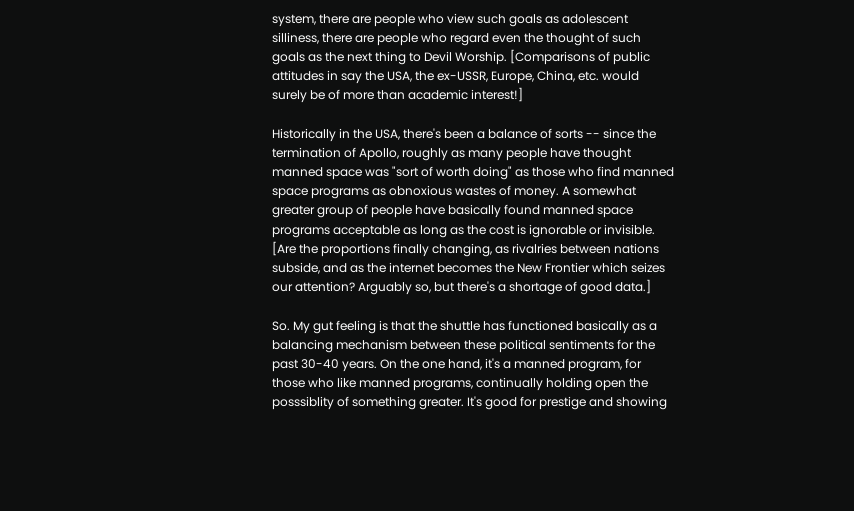system, there are people who view such goals as adolescent silliness, there are people who regard even the thought of such goals as the next thing to Devil Worship. [Comparisons of public attitudes in say the USA, the ex-USSR, Europe, China, etc. would surely be of more than academic interest!]

Historically in the USA, there's been a balance of sorts -- since the termination of Apollo, roughly as many people have thought manned space was "sort of worth doing" as those who find manned space programs as obnoxious wastes of money. A somewhat greater group of people have basically found manned space programs acceptable as long as the cost is ignorable or invisible. [Are the proportions finally changing, as rivalries between nations subside, and as the internet becomes the New Frontier which seizes our attention? Arguably so, but there's a shortage of good data.]

So. My gut feeling is that the shuttle has functioned basically as a balancing mechanism between these political sentiments for the past 30-40 years. On the one hand, it's a manned program, for those who like manned programs, continually holding open the posssiblity of something greater. It's good for prestige and showing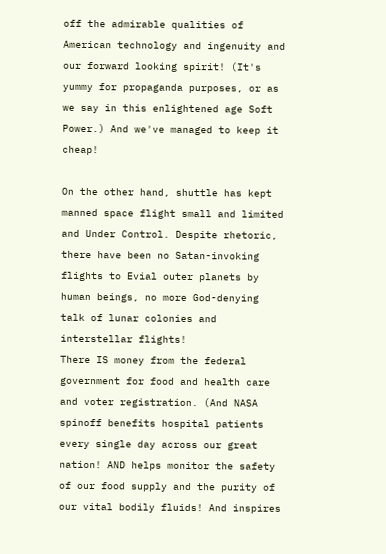off the admirable qualities of American technology and ingenuity and our forward looking spirit! (It's yummy for propaganda purposes, or as we say in this enlightened age Soft Power.) And we've managed to keep it cheap!

On the other hand, shuttle has kept manned space flight small and limited and Under Control. Despite rhetoric, there have been no Satan-invoking flights to Evial outer planets by human beings, no more God-denying talk of lunar colonies and interstellar flights!
There IS money from the federal government for food and health care and voter registration. (And NASA spinoff benefits hospital patients every single day across our great nation! AND helps monitor the safety of our food supply and the purity of our vital bodily fluids! And inspires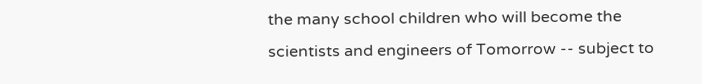the many school children who will become the scientists and engineers of Tomorrow -- subject to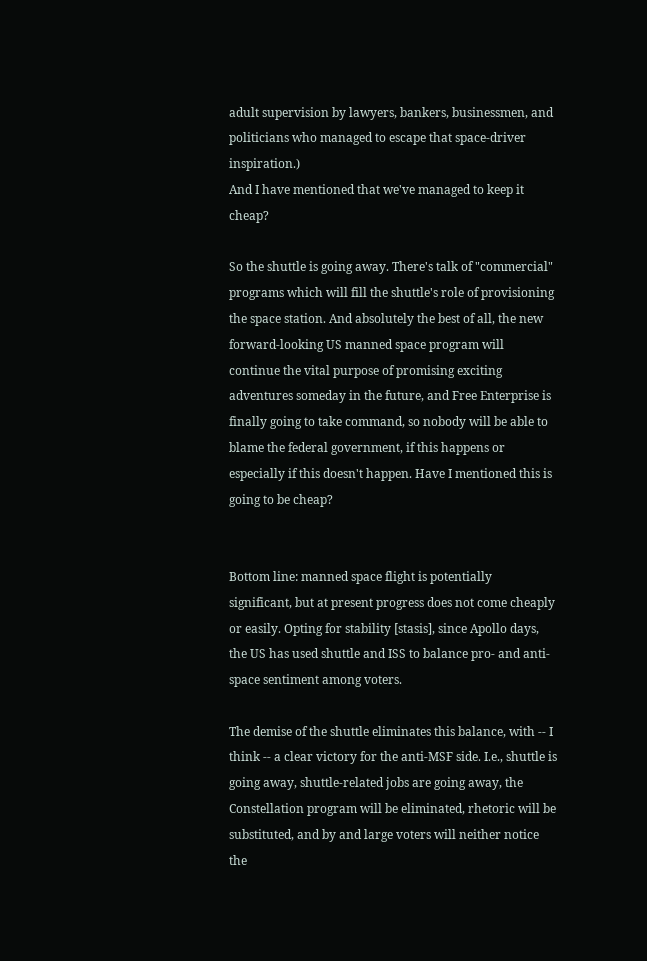adult supervision by lawyers, bankers, businessmen, and politicians who managed to escape that space-driver inspiration.)
And I have mentioned that we've managed to keep it cheap?

So the shuttle is going away. There's talk of "commercial" programs which will fill the shuttle's role of provisioning the space station. And absolutely the best of all, the new forward-looking US manned space program will continue the vital purpose of promising exciting adventures someday in the future, and Free Enterprise is finally going to take command, so nobody will be able to blame the federal government, if this happens or especially if this doesn't happen. Have I mentioned this is going to be cheap?


Bottom line: manned space flight is potentially significant, but at present progress does not come cheaply or easily. Opting for stability [stasis], since Apollo days, the US has used shuttle and ISS to balance pro- and anti-space sentiment among voters.

The demise of the shuttle eliminates this balance, with -- I think -- a clear victory for the anti-MSF side. I.e., shuttle is going away, shuttle-related jobs are going away, the Constellation program will be eliminated, rhetoric will be substituted, and by and large voters will neither notice the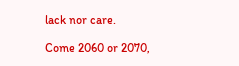lack nor care.

Come 2060 or 2070,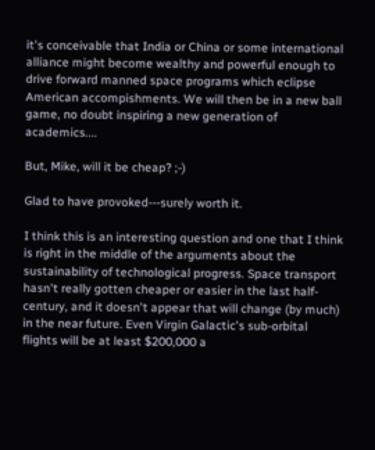it's conceivable that India or China or some international alliance might become wealthy and powerful enough to drive forward manned space programs which eclipse American accompishments. We will then be in a new ball game, no doubt inspiring a new generation of academics....

But, Mike, will it be cheap? ;-)

Glad to have provoked---surely worth it.

I think this is an interesting question and one that I think is right in the middle of the arguments about the sustainability of technological progress. Space transport hasn't really gotten cheaper or easier in the last half-century, and it doesn't appear that will change (by much) in the near future. Even Virgin Galactic's sub-orbital flights will be at least $200,000 a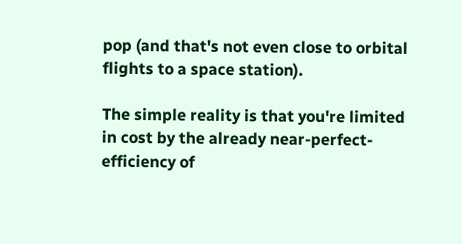pop (and that's not even close to orbital flights to a space station).

The simple reality is that you're limited in cost by the already near-perfect-efficiency of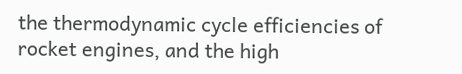the thermodynamic cycle efficiencies of rocket engines, and the high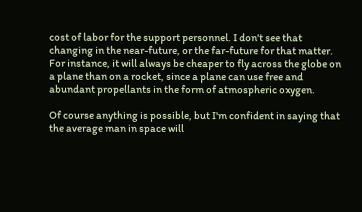cost of labor for the support personnel. I don't see that changing in the near-future, or the far-future for that matter. For instance, it will always be cheaper to fly across the globe on a plane than on a rocket, since a plane can use free and abundant propellants in the form of atmospheric oxygen.

Of course anything is possible, but I'm confident in saying that the average man in space will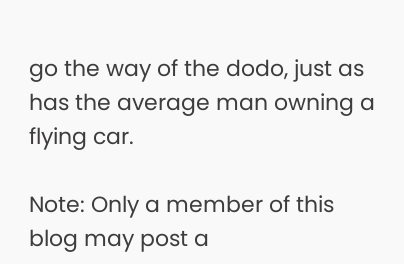go the way of the dodo, just as has the average man owning a flying car.

Note: Only a member of this blog may post a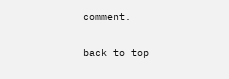comment.

back to top